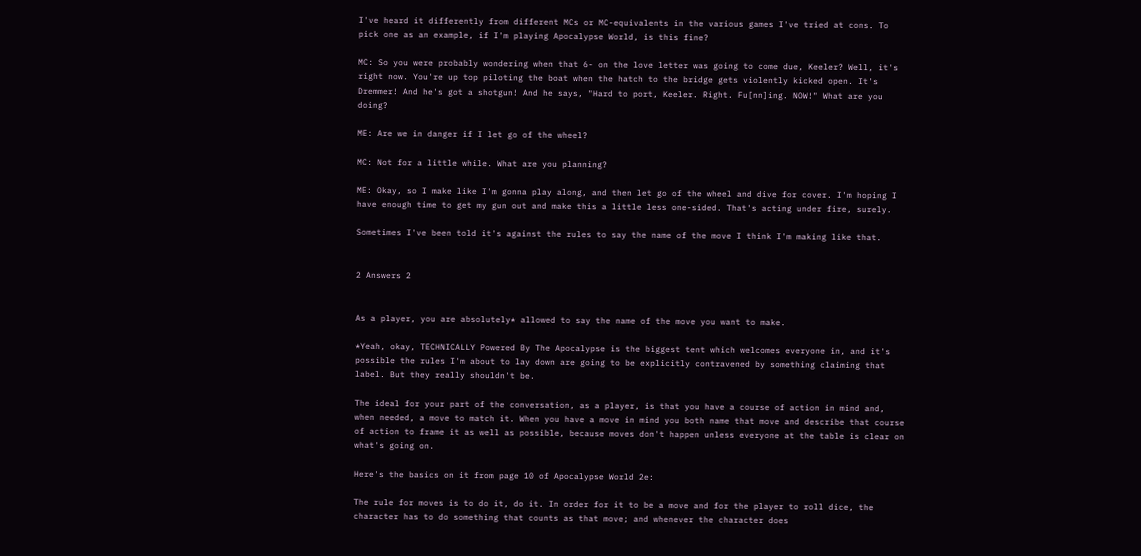I've heard it differently from different MCs or MC-equivalents in the various games I've tried at cons. To pick one as an example, if I'm playing Apocalypse World, is this fine?

MC: So you were probably wondering when that 6- on the love letter was going to come due, Keeler? Well, it's right now. You're up top piloting the boat when the hatch to the bridge gets violently kicked open. It's Dremmer! And he's got a shotgun! And he says, "Hard to port, Keeler. Right. Fu[nn]ing. NOW!" What are you doing?

ME: Are we in danger if I let go of the wheel?

MC: Not for a little while. What are you planning?

ME: Okay, so I make like I'm gonna play along, and then let go of the wheel and dive for cover. I'm hoping I have enough time to get my gun out and make this a little less one-sided. That's acting under fire, surely.

Sometimes I've been told it's against the rules to say the name of the move I think I'm making like that.


2 Answers 2


As a player, you are absolutely* allowed to say the name of the move you want to make.

*Yeah, okay, TECHNICALLY Powered By The Apocalypse is the biggest tent which welcomes everyone in, and it's possible the rules I'm about to lay down are going to be explicitly contravened by something claiming that label. But they really shouldn't be.

The ideal for your part of the conversation, as a player, is that you have a course of action in mind and, when needed, a move to match it. When you have a move in mind you both name that move and describe that course of action to frame it as well as possible, because moves don't happen unless everyone at the table is clear on what's going on.

Here's the basics on it from page 10 of Apocalypse World 2e:

The rule for moves is to do it, do it. In order for it to be a move and for the player to roll dice, the character has to do something that counts as that move; and whenever the character does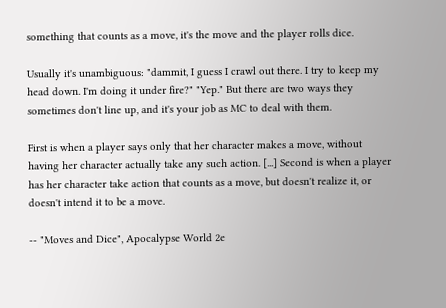something that counts as a move, it's the move and the player rolls dice.

Usually it's unambiguous: "dammit, I guess I crawl out there. I try to keep my head down. I'm doing it under fire?" "Yep." But there are two ways they sometimes don't line up, and it's your job as MC to deal with them.

First is when a player says only that her character makes a move, without having her character actually take any such action. [...] Second is when a player has her character take action that counts as a move, but doesn't realize it, or doesn't intend it to be a move.

-- "Moves and Dice", Apocalypse World 2e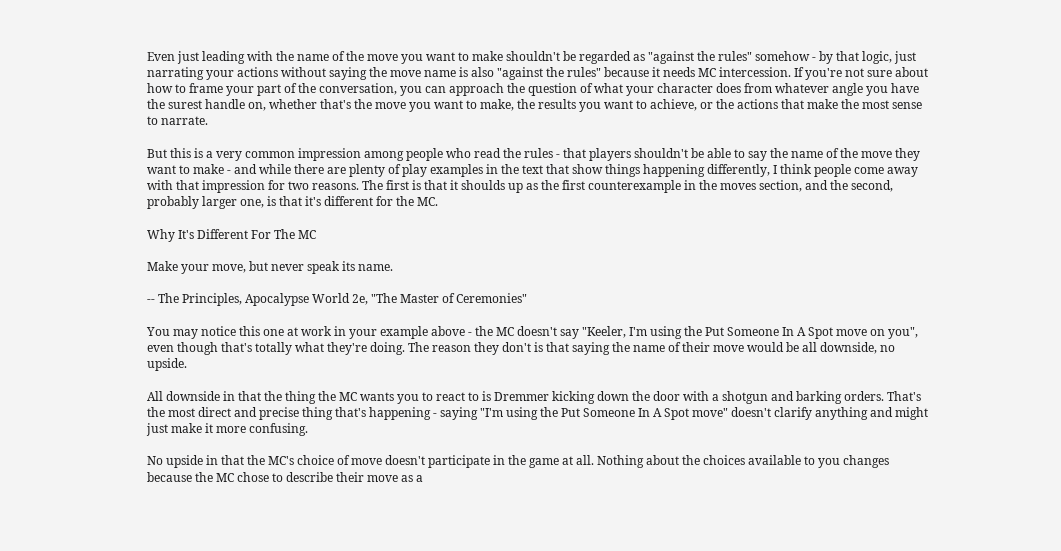Even just leading with the name of the move you want to make shouldn't be regarded as "against the rules" somehow - by that logic, just narrating your actions without saying the move name is also "against the rules" because it needs MC intercession. If you're not sure about how to frame your part of the conversation, you can approach the question of what your character does from whatever angle you have the surest handle on, whether that's the move you want to make, the results you want to achieve, or the actions that make the most sense to narrate.

But this is a very common impression among people who read the rules - that players shouldn't be able to say the name of the move they want to make - and while there are plenty of play examples in the text that show things happening differently, I think people come away with that impression for two reasons. The first is that it shoulds up as the first counterexample in the moves section, and the second, probably larger one, is that it's different for the MC.

Why It's Different For The MC

Make your move, but never speak its name.

-- The Principles, Apocalypse World 2e, "The Master of Ceremonies"

You may notice this one at work in your example above - the MC doesn't say "Keeler, I'm using the Put Someone In A Spot move on you", even though that's totally what they're doing. The reason they don't is that saying the name of their move would be all downside, no upside.

All downside in that the thing the MC wants you to react to is Dremmer kicking down the door with a shotgun and barking orders. That's the most direct and precise thing that's happening - saying "I'm using the Put Someone In A Spot move" doesn't clarify anything and might just make it more confusing.

No upside in that the MC's choice of move doesn't participate in the game at all. Nothing about the choices available to you changes because the MC chose to describe their move as a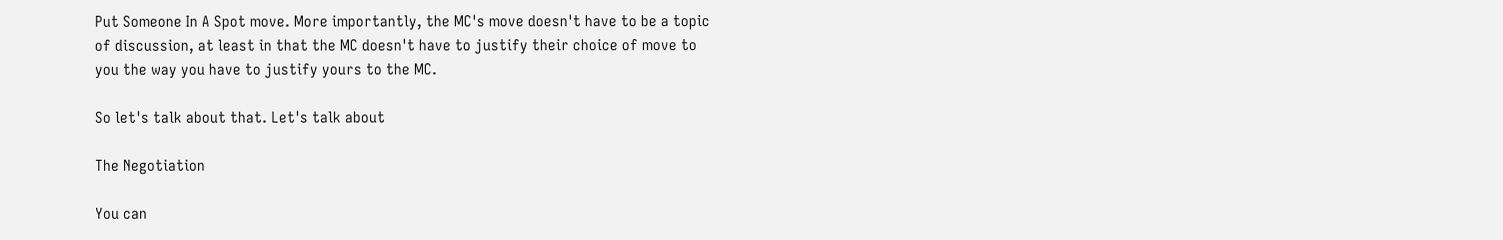Put Someone In A Spot move. More importantly, the MC's move doesn't have to be a topic of discussion, at least in that the MC doesn't have to justify their choice of move to you the way you have to justify yours to the MC.

So let's talk about that. Let's talk about

The Negotiation

You can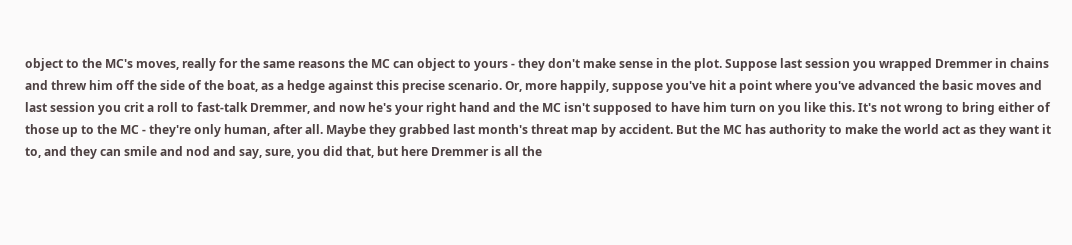object to the MC's moves, really for the same reasons the MC can object to yours - they don't make sense in the plot. Suppose last session you wrapped Dremmer in chains and threw him off the side of the boat, as a hedge against this precise scenario. Or, more happily, suppose you've hit a point where you've advanced the basic moves and last session you crit a roll to fast-talk Dremmer, and now he's your right hand and the MC isn't supposed to have him turn on you like this. It's not wrong to bring either of those up to the MC - they're only human, after all. Maybe they grabbed last month's threat map by accident. But the MC has authority to make the world act as they want it to, and they can smile and nod and say, sure, you did that, but here Dremmer is all the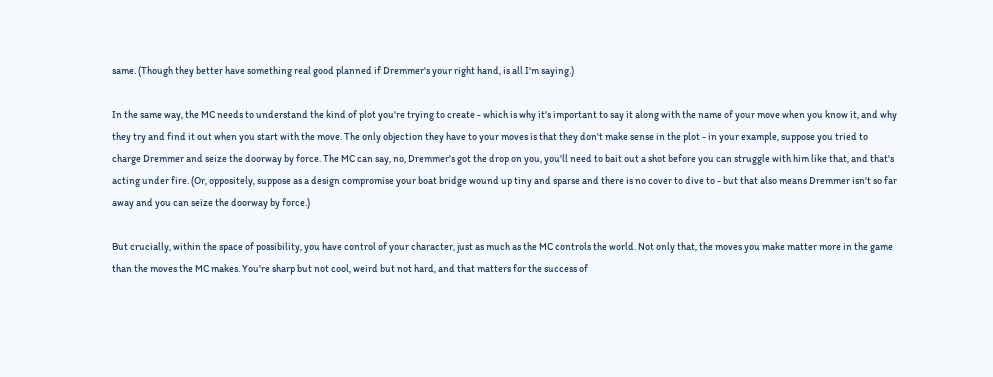same. (Though they better have something real good planned if Dremmer's your right hand, is all I'm saying.)

In the same way, the MC needs to understand the kind of plot you're trying to create - which is why it's important to say it along with the name of your move when you know it, and why they try and find it out when you start with the move. The only objection they have to your moves is that they don't make sense in the plot - in your example, suppose you tried to charge Dremmer and seize the doorway by force. The MC can say, no, Dremmer's got the drop on you, you'll need to bait out a shot before you can struggle with him like that, and that's acting under fire. (Or, oppositely, suppose as a design compromise your boat bridge wound up tiny and sparse and there is no cover to dive to - but that also means Dremmer isn't so far away and you can seize the doorway by force.)

But crucially, within the space of possibility, you have control of your character, just as much as the MC controls the world. Not only that, the moves you make matter more in the game than the moves the MC makes. You're sharp but not cool, weird but not hard, and that matters for the success of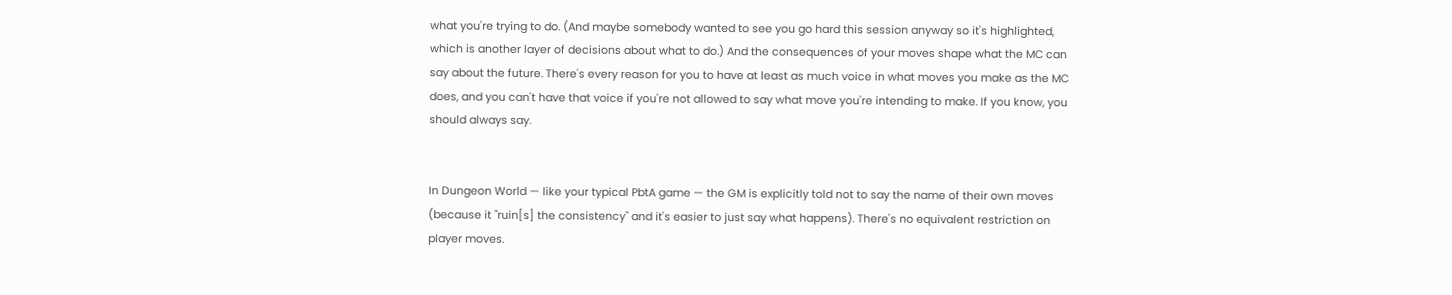what you're trying to do. (And maybe somebody wanted to see you go hard this session anyway so it's highlighted, which is another layer of decisions about what to do.) And the consequences of your moves shape what the MC can say about the future. There's every reason for you to have at least as much voice in what moves you make as the MC does, and you can't have that voice if you're not allowed to say what move you're intending to make. If you know, you should always say.


In Dungeon World — like your typical PbtA game — the GM is explicitly told not to say the name of their own moves (because it "ruin[s] the consistency" and it's easier to just say what happens). There's no equivalent restriction on player moves.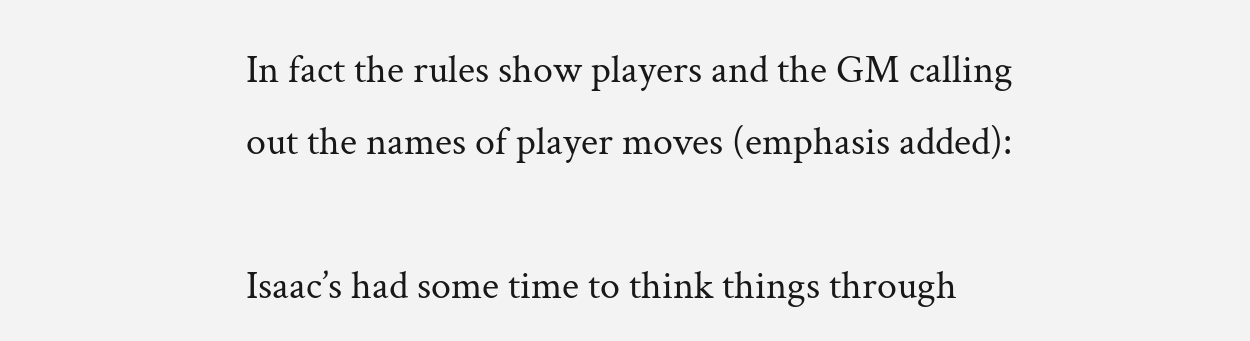In fact the rules show players and the GM calling out the names of player moves (emphasis added):

Isaac’s had some time to think things through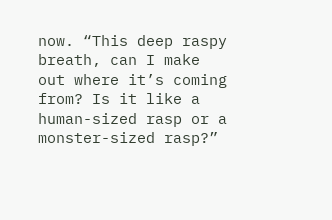now. “This deep raspy breath, can I make out where it’s coming from? Is it like a human-sized rasp or a monster-sized rasp?”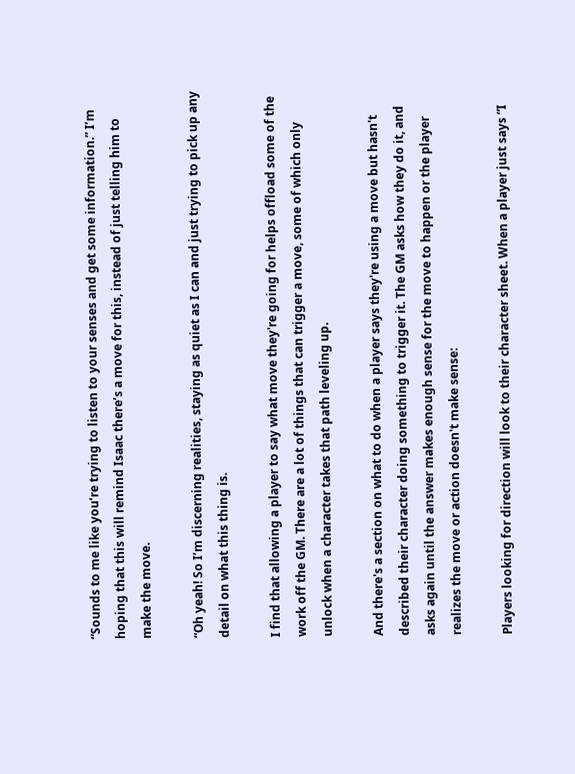“Sounds to me like you’re trying to listen to your senses and get some information.” I’m hoping that this will remind Isaac there’s a move for this, instead of just telling him to make the move.

“Oh yeah! So I’m discerning realities, staying as quiet as I can and just trying to pick up any detail on what this thing is.

I find that allowing a player to say what move they're going for helps offload some of the work off the GM. There are a lot of things that can trigger a move, some of which only unlock when a character takes that path leveling up.

And there's a section on what to do when a player says they're using a move but hasn't described their character doing something to trigger it. The GM asks how they do it, and asks again until the answer makes enough sense for the move to happen or the player realizes the move or action doesn't make sense:

Players looking for direction will look to their character sheet. When a player just says “I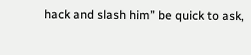hack and slash him” be quick to ask,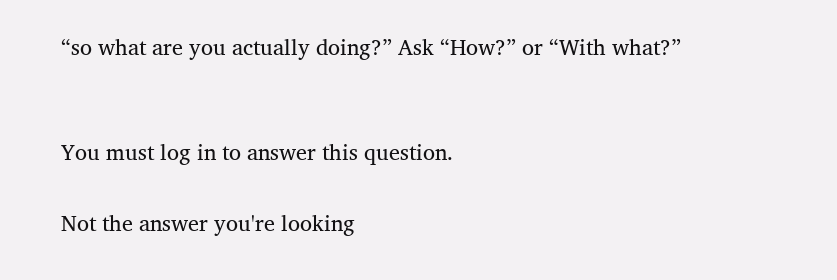“so what are you actually doing?” Ask “How?” or “With what?”


You must log in to answer this question.

Not the answer you're looking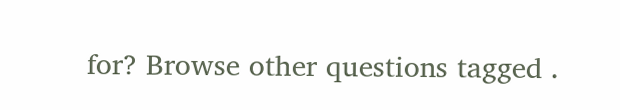for? Browse other questions tagged .